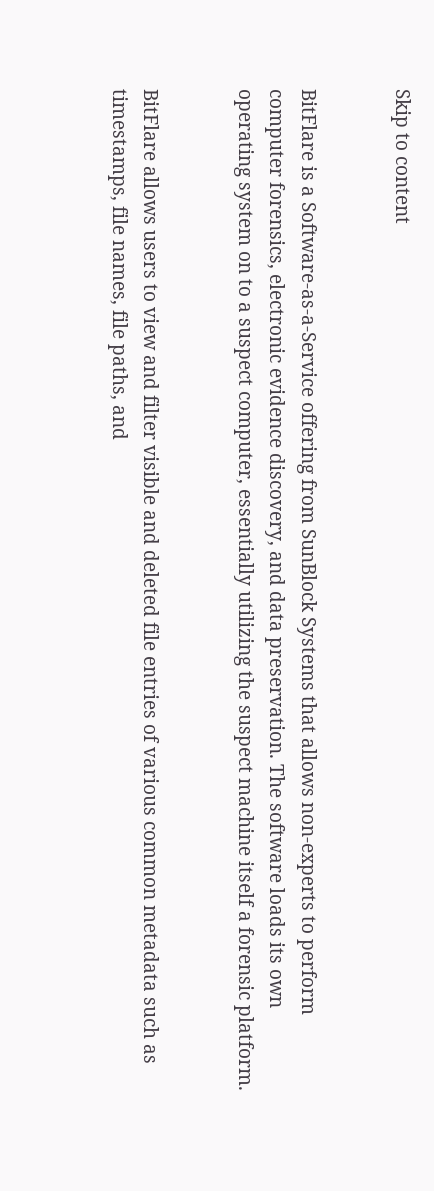Skip to content


BitFlare is a Software-as-a-Service offering from SunBlock Systems that allows non-experts to perform computer forensics, electronic evidence discovery, and data preservation. The software loads its own operating system on to a suspect computer, essentially utilizing the suspect machine itself a forensic platform.


BitFlare allows users to view and filter visible and deleted file entries of various common metadata such as timestamps, file names, file paths, and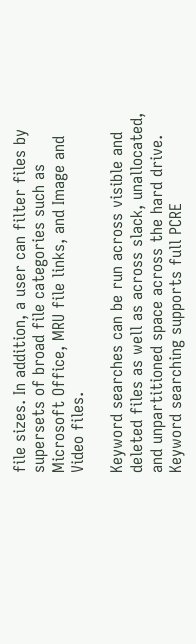file sizes. In addition, a user can filter files by supersets of broad file categories such as Microsoft Office, MRU file links, and Image and Video files.

Keyword searches can be run across visible and deleted files as well as across slack, unallocated, and unpartitioned space across the hard drive. Keyword searching supports full PCRE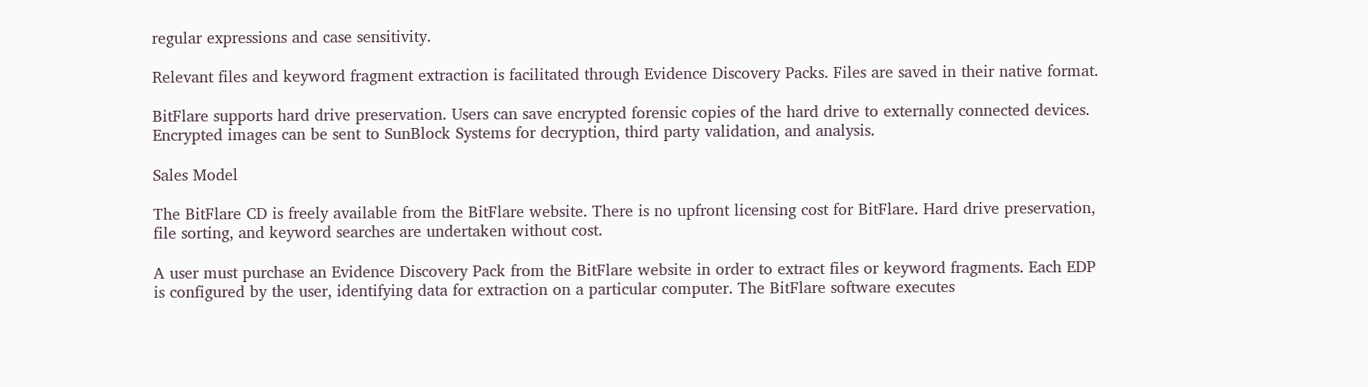regular expressions and case sensitivity.

Relevant files and keyword fragment extraction is facilitated through Evidence Discovery Packs. Files are saved in their native format.

BitFlare supports hard drive preservation. Users can save encrypted forensic copies of the hard drive to externally connected devices. Encrypted images can be sent to SunBlock Systems for decryption, third party validation, and analysis.

Sales Model

The BitFlare CD is freely available from the BitFlare website. There is no upfront licensing cost for BitFlare. Hard drive preservation, file sorting, and keyword searches are undertaken without cost.

A user must purchase an Evidence Discovery Pack from the BitFlare website in order to extract files or keyword fragments. Each EDP is configured by the user, identifying data for extraction on a particular computer. The BitFlare software executes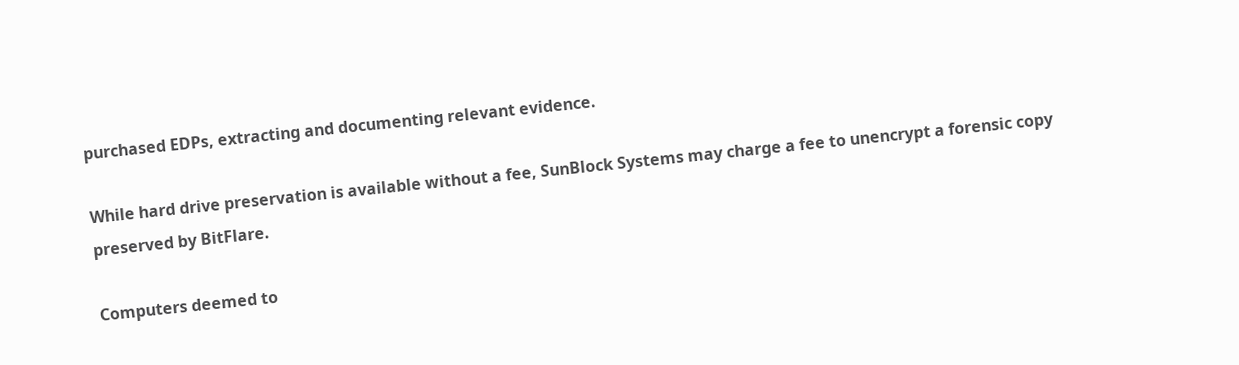purchased EDPs, extracting and documenting relevant evidence.

While hard drive preservation is available without a fee, SunBlock Systems may charge a fee to unencrypt a forensic copy preserved by BitFlare.

Computers deemed to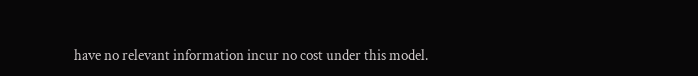have no relevant information incur no cost under this model.